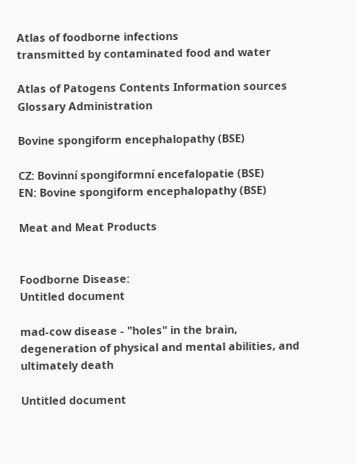Atlas of foodborne infections
transmitted by contaminated food and water

Atlas of Patogens Contents Information sources Glossary Administration

Bovine spongiform encephalopathy (BSE)

CZ: Bovinní spongiformní encefalopatie (BSE)
EN: Bovine spongiform encephalopathy (BSE)

Meat and Meat Products


Foodborne Disease:
Untitled document

mad-cow disease - "holes" in the brain, degeneration of physical and mental abilities, and ultimately death

Untitled document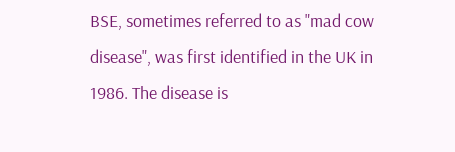BSE, sometimes referred to as "mad cow disease", was first identified in the UK in 1986. The disease is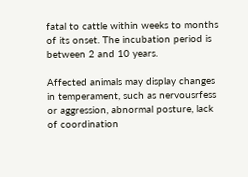fatal to cattle within weeks to months of its onset. The incubation period is between 2 and 10 years.

Affected animals may display changes in temperament, such as nervousrfess or aggression, abnormal posture, lack of coordination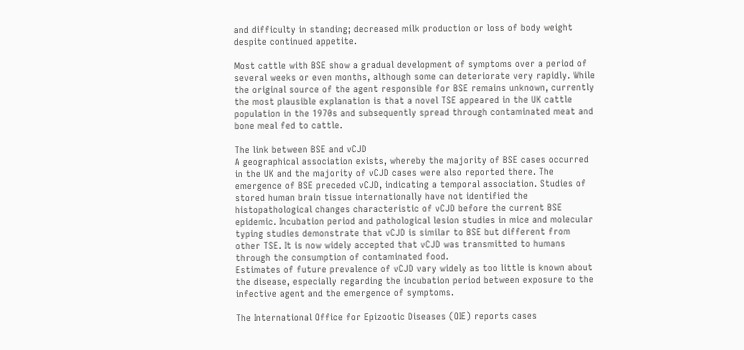and difficulty in standing; decreased milk production or loss of body weight despite continued appetite.

Most cattle with BSE show a gradual development of symptoms over a period of several weeks or even months, although some can deteriorate very rapidly. While the original source of the agent responsible for BSE remains unknown, currently the most plausible explanation is that a novel TSE appeared in the UK cattle population in the 1970s and subsequently spread through contaminated meat and bone meal fed to cattle.

The link between BSE and vCJD
A geographical association exists, whereby the majority of BSE cases occurred in the UK and the majority of vCJD cases were also reported there. The emergence of BSE preceded vCJD, indicating a temporal association. Studies of stored human brain tissue internationally have not identified the histopathological changes characteristic of vCJD before the current BSE epidemic. Incubation period and pathological lesion studies in mice and molecular typing studies demonstrate that vCJD is similar to BSE but different from other TSE. It is now widely accepted that vCJD was transmitted to humans through the consumption of contaminated food.
Estimates of future prevalence of vCJD vary widely as too little is known about the disease, especially regarding the incubation period between exposure to the infective agent and the emergence of symptoms.

The International Office for Epizootic Diseases (OIE) reports cases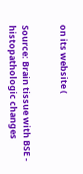on its website (


Source: Brain tissue with BSE - histopathologic changes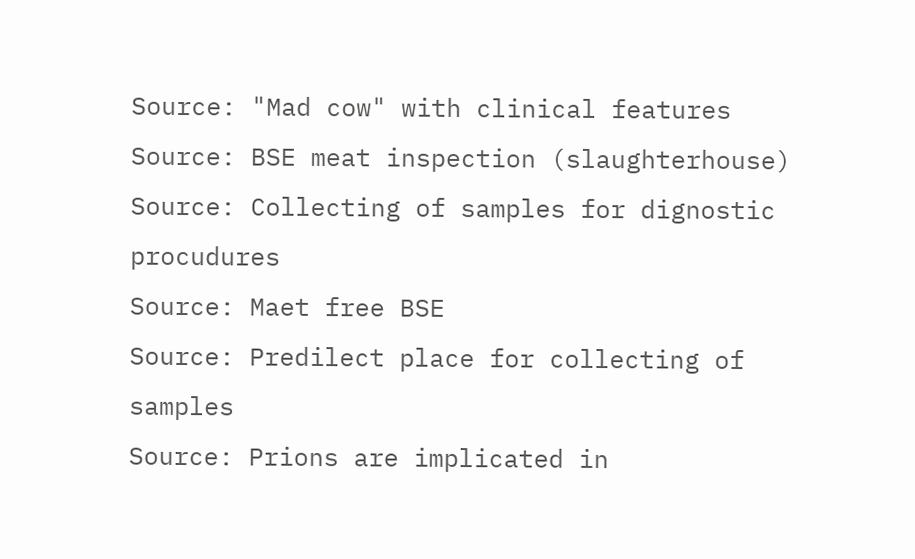Source: "Mad cow" with clinical features
Source: BSE meat inspection (slaughterhouse)
Source: Collecting of samples for dignostic procudures
Source: Maet free BSE
Source: Predilect place for collecting of samples
Source: Prions are implicated in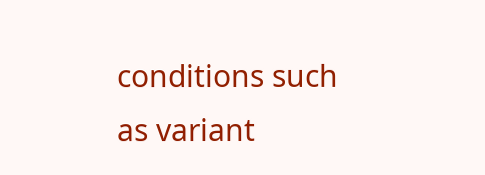conditions such as variant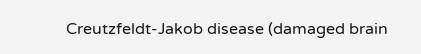Creutzfeldt-Jakob disease (damaged brain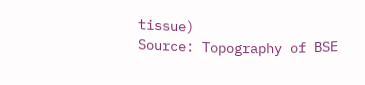tissue)
Source: Topography of BSE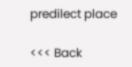predilect place

<<< Back